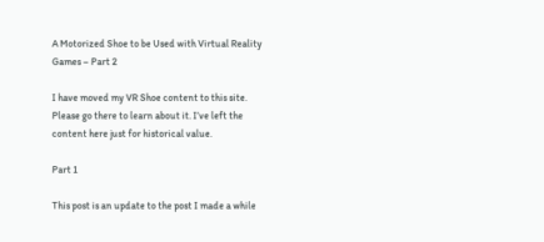A Motorized Shoe to be Used with Virtual Reality Games – Part 2

I have moved my VR Shoe content to this site. Please go there to learn about it. I’ve left the content here just for historical value.

Part 1

This post is an update to the post I made a while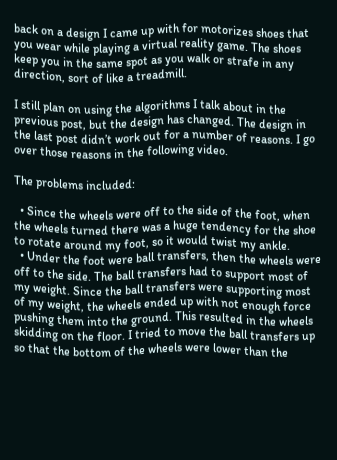back on a design I came up with for motorizes shoes that you wear while playing a virtual reality game. The shoes keep you in the same spot as you walk or strafe in any direction, sort of like a treadmill.

I still plan on using the algorithms I talk about in the previous post, but the design has changed. The design in the last post didn’t work out for a number of reasons. I go over those reasons in the following video.

The problems included:

  • Since the wheels were off to the side of the foot, when the wheels turned there was a huge tendency for the shoe to rotate around my foot, so it would twist my ankle.
  • Under the foot were ball transfers, then the wheels were off to the side. The ball transfers had to support most of my weight. Since the ball transfers were supporting most of my weight, the wheels ended up with not enough force pushing them into the ground. This resulted in the wheels skidding on the floor. I tried to move the ball transfers up so that the bottom of the wheels were lower than the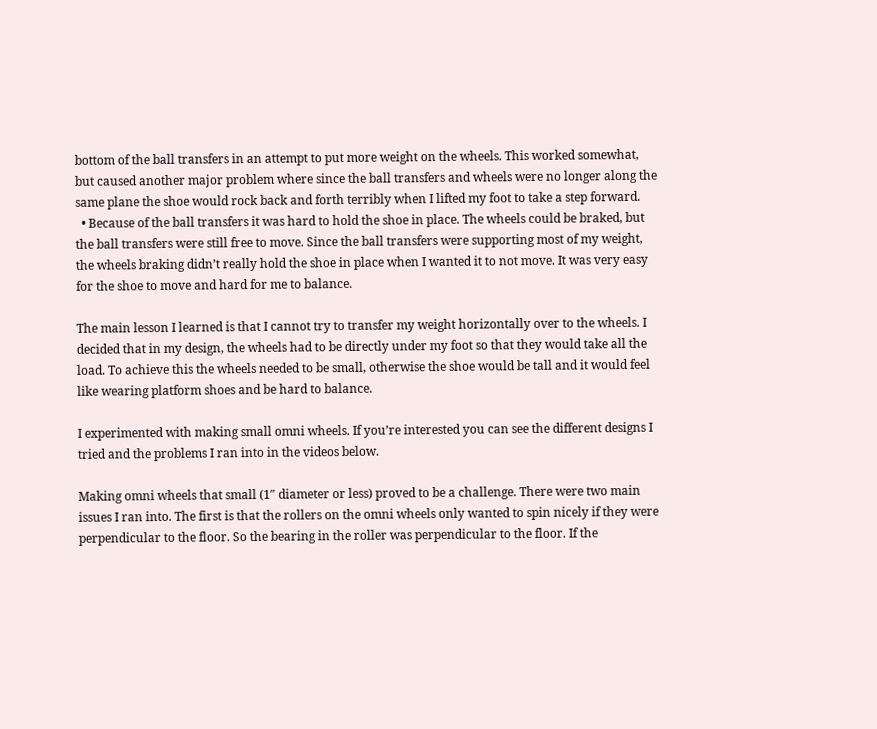bottom of the ball transfers in an attempt to put more weight on the wheels. This worked somewhat, but caused another major problem where since the ball transfers and wheels were no longer along the same plane the shoe would rock back and forth terribly when I lifted my foot to take a step forward.
  • Because of the ball transfers it was hard to hold the shoe in place. The wheels could be braked, but the ball transfers were still free to move. Since the ball transfers were supporting most of my weight, the wheels braking didn’t really hold the shoe in place when I wanted it to not move. It was very easy for the shoe to move and hard for me to balance.

The main lesson I learned is that I cannot try to transfer my weight horizontally over to the wheels. I decided that in my design, the wheels had to be directly under my foot so that they would take all the load. To achieve this the wheels needed to be small, otherwise the shoe would be tall and it would feel like wearing platform shoes and be hard to balance.

I experimented with making small omni wheels. If you’re interested you can see the different designs I tried and the problems I ran into in the videos below.

Making omni wheels that small (1″ diameter or less) proved to be a challenge. There were two main issues I ran into. The first is that the rollers on the omni wheels only wanted to spin nicely if they were perpendicular to the floor. So the bearing in the roller was perpendicular to the floor. If the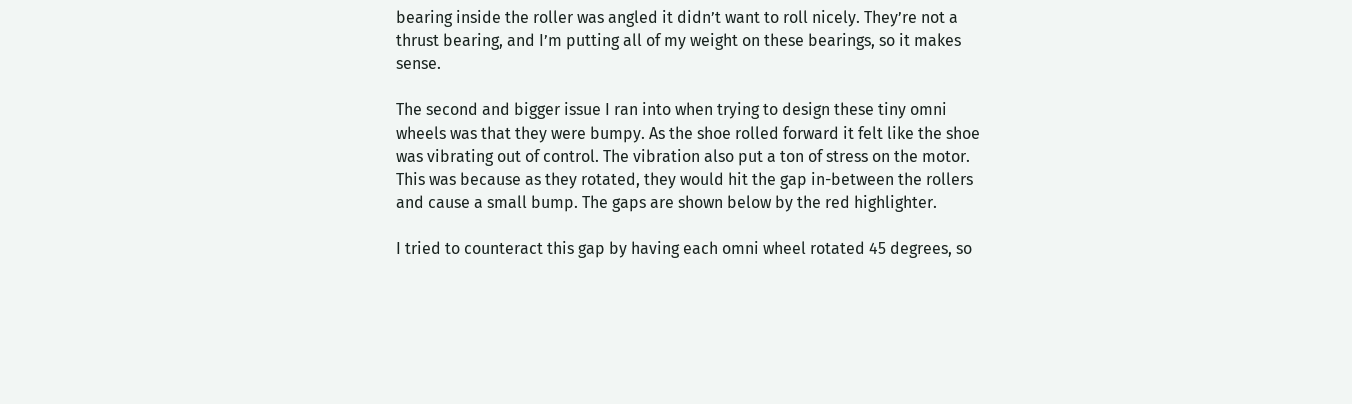bearing inside the roller was angled it didn’t want to roll nicely. They’re not a thrust bearing, and I’m putting all of my weight on these bearings, so it makes sense.

The second and bigger issue I ran into when trying to design these tiny omni wheels was that they were bumpy. As the shoe rolled forward it felt like the shoe was vibrating out of control. The vibration also put a ton of stress on the motor. This was because as they rotated, they would hit the gap in-between the rollers and cause a small bump. The gaps are shown below by the red highlighter.

I tried to counteract this gap by having each omni wheel rotated 45 degrees, so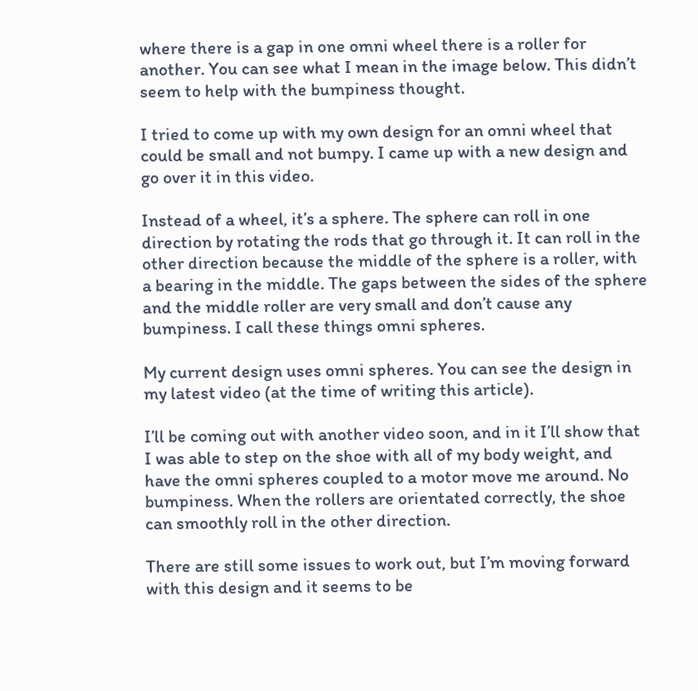where there is a gap in one omni wheel there is a roller for another. You can see what I mean in the image below. This didn’t seem to help with the bumpiness thought.

I tried to come up with my own design for an omni wheel that could be small and not bumpy. I came up with a new design and go over it in this video.

Instead of a wheel, it’s a sphere. The sphere can roll in one direction by rotating the rods that go through it. It can roll in the other direction because the middle of the sphere is a roller, with a bearing in the middle. The gaps between the sides of the sphere and the middle roller are very small and don’t cause any bumpiness. I call these things omni spheres.

My current design uses omni spheres. You can see the design in my latest video (at the time of writing this article).

I’ll be coming out with another video soon, and in it I’ll show that I was able to step on the shoe with all of my body weight, and have the omni spheres coupled to a motor move me around. No bumpiness. When the rollers are orientated correctly, the shoe can smoothly roll in the other direction.

There are still some issues to work out, but I’m moving forward with this design and it seems to be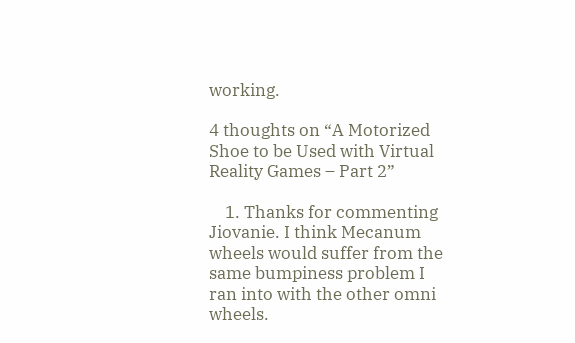working.

4 thoughts on “A Motorized Shoe to be Used with Virtual Reality Games – Part 2”

    1. Thanks for commenting Jiovanie. I think Mecanum wheels would suffer from the same bumpiness problem I ran into with the other omni wheels.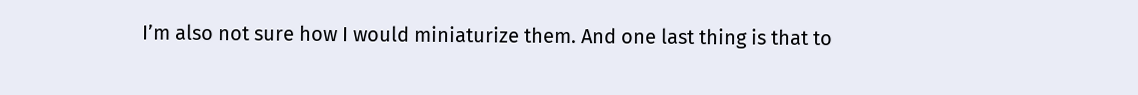I’m also not sure how I would miniaturize them. And one last thing is that to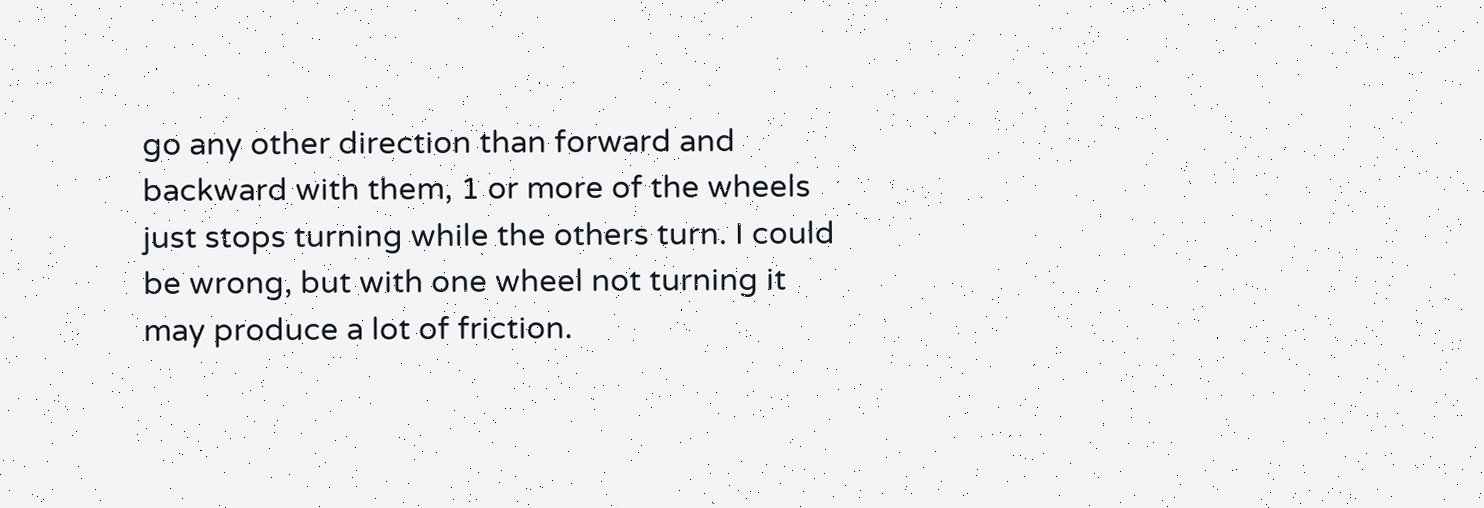go any other direction than forward and backward with them, 1 or more of the wheels just stops turning while the others turn. I could be wrong, but with one wheel not turning it may produce a lot of friction.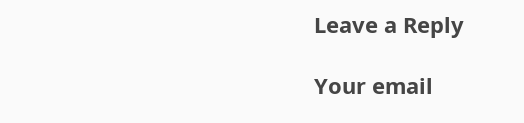Leave a Reply

Your email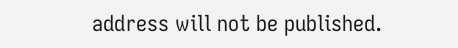address will not be published.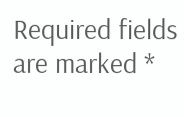Required fields are marked *